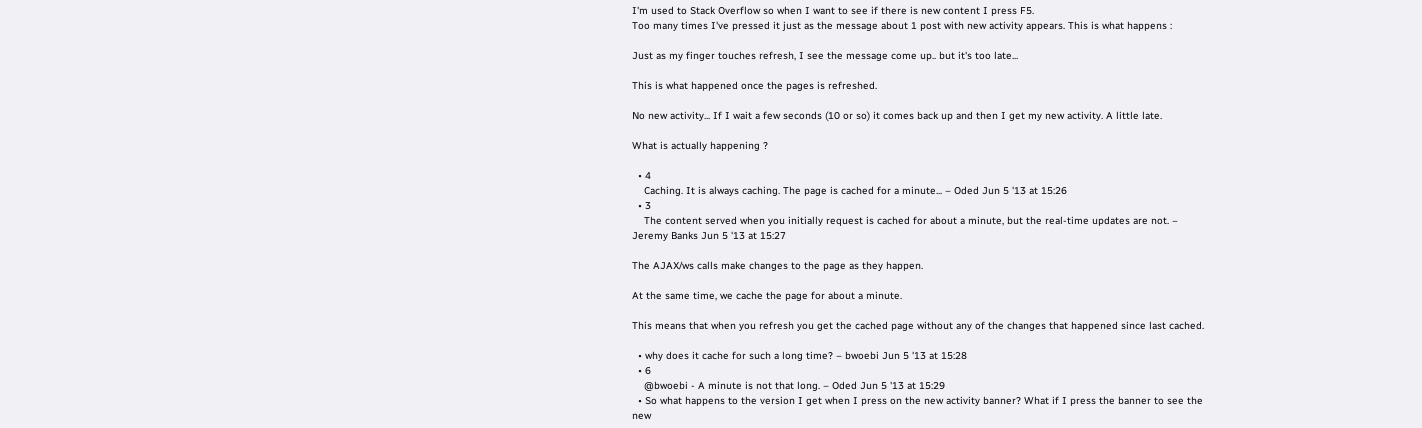I'm used to Stack Overflow so when I want to see if there is new content I press F5.
Too many times I've pressed it just as the message about 1 post with new activity appears. This is what happens :

Just as my finger touches refresh, I see the message come up.. but it's too late...

This is what happened once the pages is refreshed.

No new activity... If I wait a few seconds (10 or so) it comes back up and then I get my new activity. A little late.

What is actually happening ?

  • 4
    Caching. It is always caching. The page is cached for a minute... – Oded Jun 5 '13 at 15:26
  • 3
    The content served when you initially request is cached for about a minute, but the real-time updates are not. – Jeremy Banks Jun 5 '13 at 15:27

The AJAX/ws calls make changes to the page as they happen.

At the same time, we cache the page for about a minute.

This means that when you refresh you get the cached page without any of the changes that happened since last cached.

  • why does it cache for such a long time? – bwoebi Jun 5 '13 at 15:28
  • 6
    @bwoebi - A minute is not that long. – Oded Jun 5 '13 at 15:29
  • So what happens to the version I get when I press on the new activity banner? What if I press the banner to see the new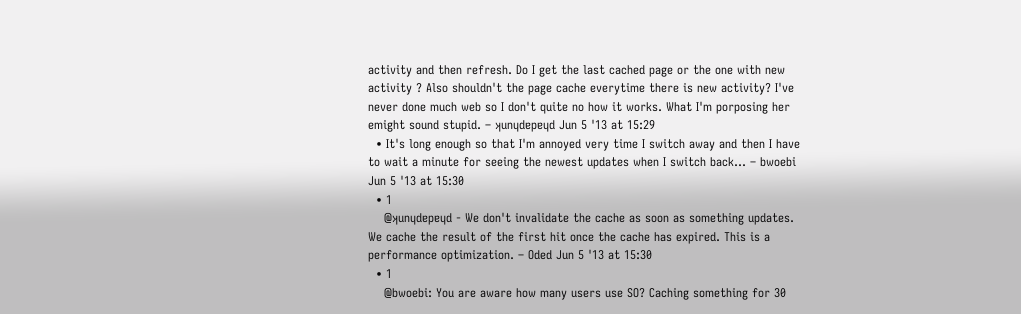activity and then refresh. Do I get the last cached page or the one with new activity ? Also shouldn't the page cache everytime there is new activity? I've never done much web so I don't quite no how it works. What I'm porposing her emight sound stupid. – ʞunɥdɐpɐɥd Jun 5 '13 at 15:29
  • It's long enough so that I'm annoyed very time I switch away and then I have to wait a minute for seeing the newest updates when I switch back... – bwoebi Jun 5 '13 at 15:30
  • 1
    @ʞunɥdɐpɐɥd - We don't invalidate the cache as soon as something updates. We cache the result of the first hit once the cache has expired. This is a performance optimization. – Oded Jun 5 '13 at 15:30
  • 1
    @bwoebi: You are aware how many users use SO? Caching something for 30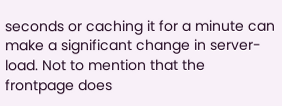seconds or caching it for a minute can make a significant change in server-load. Not to mention that the frontpage does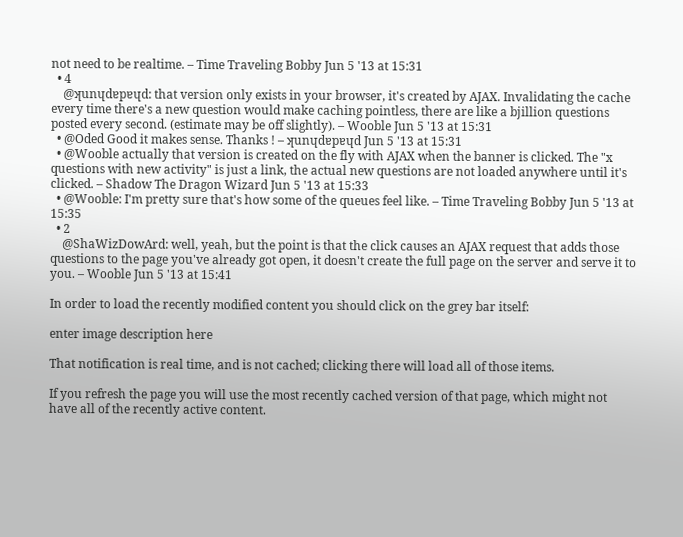not need to be realtime. – Time Traveling Bobby Jun 5 '13 at 15:31
  • 4
    @ʞunɥdɐpɐɥd: that version only exists in your browser, it's created by AJAX. Invalidating the cache every time there's a new question would make caching pointless, there are like a bjillion questions posted every second. (estimate may be off slightly). – Wooble Jun 5 '13 at 15:31
  • @Oded Good it makes sense. Thanks ! – ʞunɥdɐpɐɥd Jun 5 '13 at 15:31
  • @Wooble actually that version is created on the fly with AJAX when the banner is clicked. The "x questions with new activity" is just a link, the actual new questions are not loaded anywhere until it's clicked. – Shadow The Dragon Wizard Jun 5 '13 at 15:33
  • @Wooble: I'm pretty sure that's how some of the queues feel like. – Time Traveling Bobby Jun 5 '13 at 15:35
  • 2
    @ShaWizDowArd: well, yeah, but the point is that the click causes an AJAX request that adds those questions to the page you've already got open, it doesn't create the full page on the server and serve it to you. – Wooble Jun 5 '13 at 15:41

In order to load the recently modified content you should click on the grey bar itself:

enter image description here

That notification is real time, and is not cached; clicking there will load all of those items.

If you refresh the page you will use the most recently cached version of that page, which might not have all of the recently active content.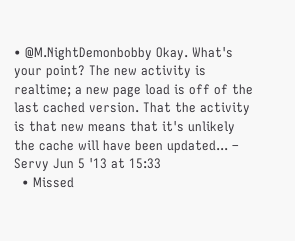• @M.NightDemonbobby Okay. What's your point? The new activity is realtime; a new page load is off of the last cached version. That the activity is that new means that it's unlikely the cache will have been updated... – Servy Jun 5 '13 at 15:33
  • Missed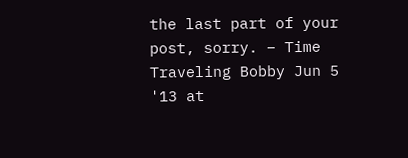the last part of your post, sorry. – Time Traveling Bobby Jun 5 '13 at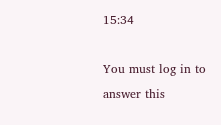15:34

You must log in to answer this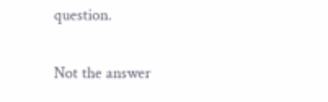question.

Not the answer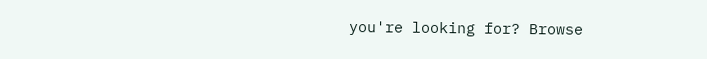you're looking for? Browse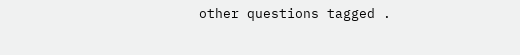other questions tagged .